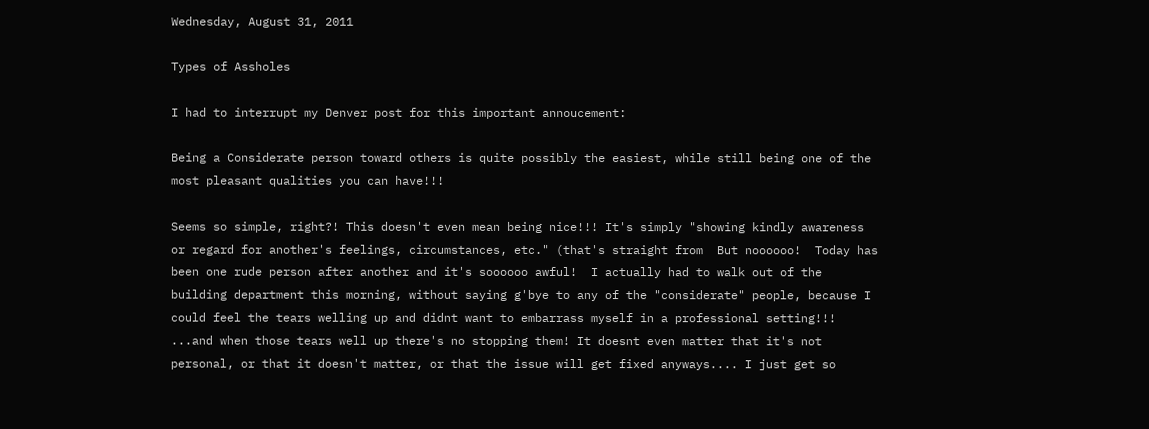Wednesday, August 31, 2011

Types of Assholes

I had to interrupt my Denver post for this important annoucement:

Being a Considerate person toward others is quite possibly the easiest, while still being one of the most pleasant qualities you can have!!!

Seems so simple, right?! This doesn't even mean being nice!!! It's simply "showing kindly awareness or regard for another's feelings, circumstances, etc." (that's straight from  But noooooo!  Today has been one rude person after another and it's soooooo awful!  I actually had to walk out of the building department this morning, without saying g'bye to any of the "considerate" people, because I could feel the tears welling up and didnt want to embarrass myself in a professional setting!!!  ...and when those tears well up there's no stopping them! It doesnt even matter that it's not personal, or that it doesn't matter, or that the issue will get fixed anyways.... I just get so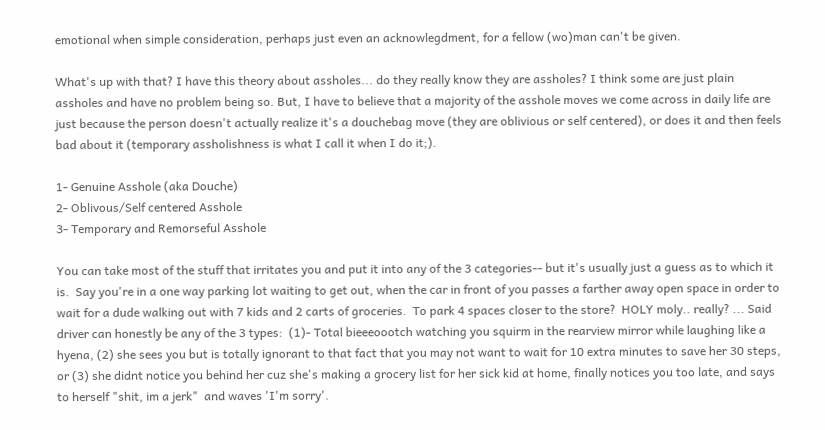emotional when simple consideration, perhaps just even an acknowlegdment, for a fellow (wo)man can't be given.

What's up with that? I have this theory about assholes... do they really know they are assholes? I think some are just plain assholes and have no problem being so. But, I have to believe that a majority of the asshole moves we come across in daily life are just because the person doesn't actually realize it's a douchebag move (they are oblivious or self centered), or does it and then feels bad about it (temporary assholishness is what I call it when I do it;).

1- Genuine Asshole (aka Douche)
2- Oblivous/Self centered Asshole
3- Temporary and Remorseful Asshole

You can take most of the stuff that irritates you and put it into any of the 3 categories-- but it's usually just a guess as to which it is.  Say you're in a one way parking lot waiting to get out, when the car in front of you passes a farther away open space in order to wait for a dude walking out with 7 kids and 2 carts of groceries.  To park 4 spaces closer to the store?  HOLY moly.. really? ... Said driver can honestly be any of the 3 types:  (1)- Total bieeeoootch watching you squirm in the rearview mirror while laughing like a hyena, (2) she sees you but is totally ignorant to that fact that you may not want to wait for 10 extra minutes to save her 30 steps, or (3) she didnt notice you behind her cuz she's making a grocery list for her sick kid at home, finally notices you too late, and says to herself "shit, im a jerk"  and waves 'I'm sorry'.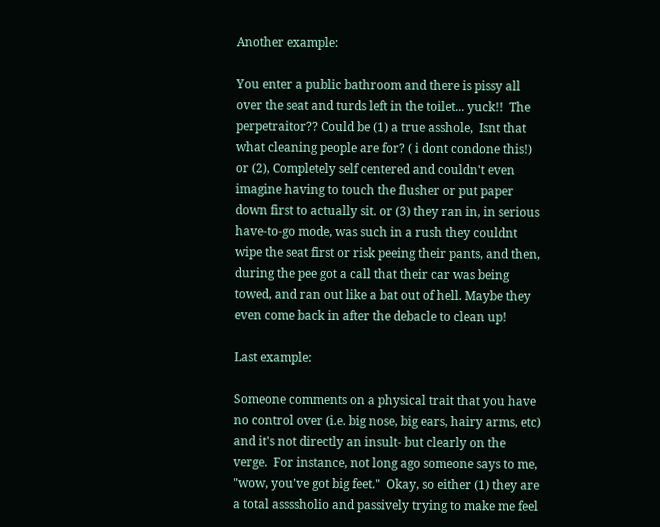Another example:

You enter a public bathroom and there is pissy all over the seat and turds left in the toilet... yuck!!  The perpetraitor?? Could be (1) a true asshole,  Isnt that what cleaning people are for? ( i dont condone this!) or (2), Completely self centered and couldn't even imagine having to touch the flusher or put paper down first to actually sit. or (3) they ran in, in serious have-to-go mode, was such in a rush they couldnt wipe the seat first or risk peeing their pants, and then, during the pee got a call that their car was being towed, and ran out like a bat out of hell. Maybe they even come back in after the debacle to clean up!

Last example:

Someone comments on a physical trait that you have no control over (i.e. big nose, big ears, hairy arms, etc) and it's not directly an insult- but clearly on the verge.  For instance, not long ago someone says to me, "wow, you've got big feet."  Okay, so either (1) they are a total assssholio and passively trying to make me feel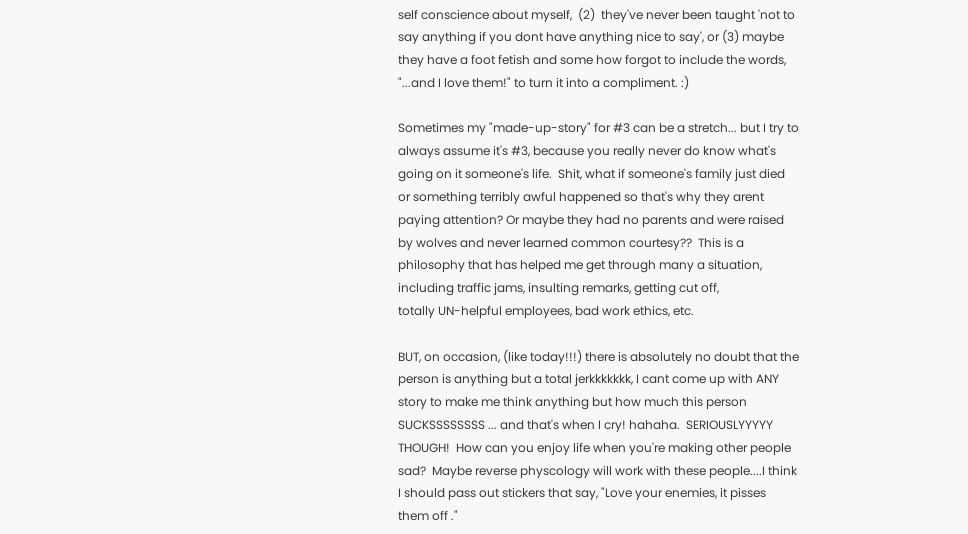self conscience about myself,  (2)  they've never been taught 'not to say anything if you dont have anything nice to say', or (3) maybe they have a foot fetish and some how forgot to include the words, "...and I love them!" to turn it into a compliment. :)

Sometimes my "made-up-story" for #3 can be a stretch... but I try to always assume it's #3, because you really never do know what's going on it someone's life.  Shit, what if someone's family just died or something terribly awful happened so that's why they arent paying attention? Or maybe they had no parents and were raised by wolves and never learned common courtesy??  This is a philosophy that has helped me get through many a situation, including traffic jams, insulting remarks, getting cut off,
totally UN-helpful employees, bad work ethics, etc.

BUT, on occasion, (like today!!!) there is absolutely no doubt that the person is anything but a total jerkkkkkkk, I cant come up with ANY story to make me think anything but how much this person SUCKSSSSSSSS ... and that's when I cry! hahaha.  SERIOUSLYYYYY THOUGH!  How can you enjoy life when you're making other people sad?  Maybe reverse physcology will work with these people....I think I should pass out stickers that say, "Love your enemies, it pisses them off ."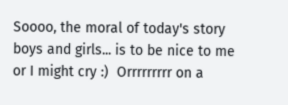Soooo, the moral of today's story boys and girls... is to be nice to me or I might cry :)  Orrrrrrrrr on a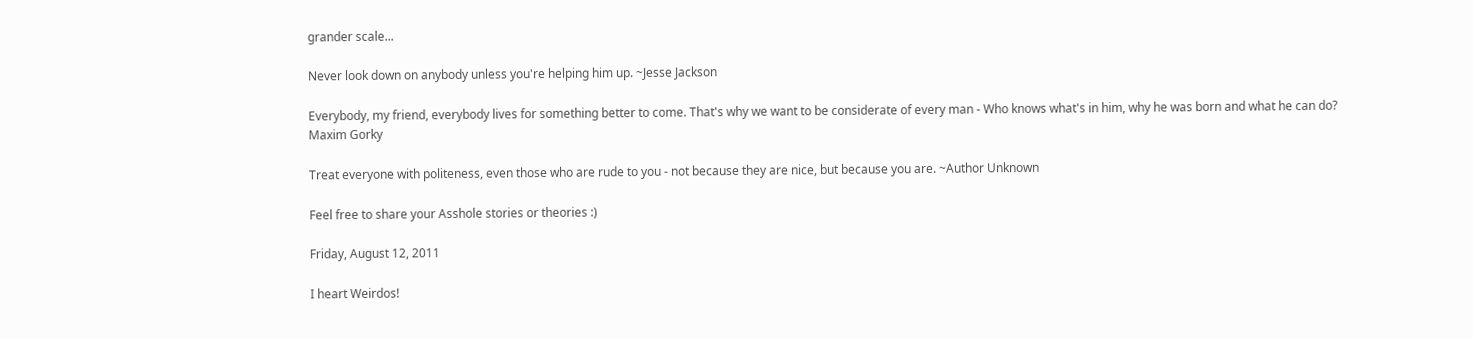grander scale...

Never look down on anybody unless you're helping him up. ~Jesse Jackson

Everybody, my friend, everybody lives for something better to come. That's why we want to be considerate of every man - Who knows what's in him, why he was born and what he can do?
Maxim Gorky

Treat everyone with politeness, even those who are rude to you - not because they are nice, but because you are. ~Author Unknown

Feel free to share your Asshole stories or theories :)

Friday, August 12, 2011

I heart Weirdos!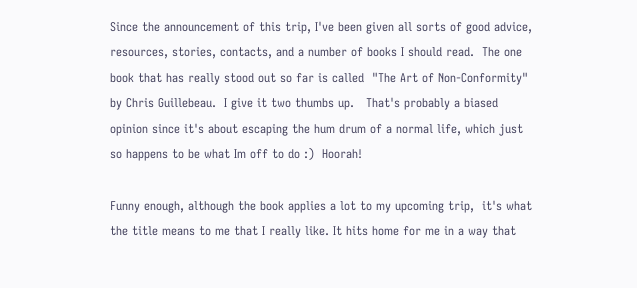Since the announcement of this trip, I've been given all sorts of good advice, resources, stories, contacts, and a number of books I should read.  The one book that has really stood out so far is called  "The Art of Non-Conformity" by Chris Guillebeau.  I give it two thumbs up.   That's probably a biased opinion since it's about escaping the hum drum of a normal life, which just so happens to be what Im off to do :)  Hoorah!

Funny enough, although the book applies a lot to my upcoming trip,  it's what the title means to me that I really like. It hits home for me in a way that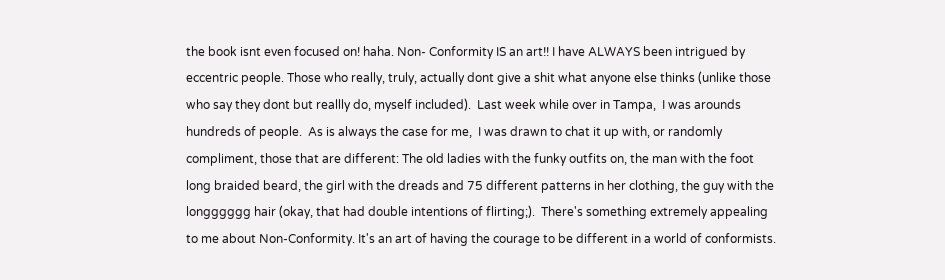the book isnt even focused on! haha. Non- Conformity IS an art!! I have ALWAYS been intrigued by eccentric people. Those who really, truly, actually dont give a shit what anyone else thinks (unlike those who say they dont but reallly do, myself included).  Last week while over in Tampa,  I was arounds hundreds of people.  As is always the case for me,  I was drawn to chat it up with, or randomly compliment, those that are different: The old ladies with the funky outfits on, the man with the foot long braided beard, the girl with the dreads and 75 different patterns in her clothing, the guy with the longggggg hair (okay, that had double intentions of flirting;).  There's something extremely appealing to me about Non-Conformity. It's an art of having the courage to be different in a world of conformists.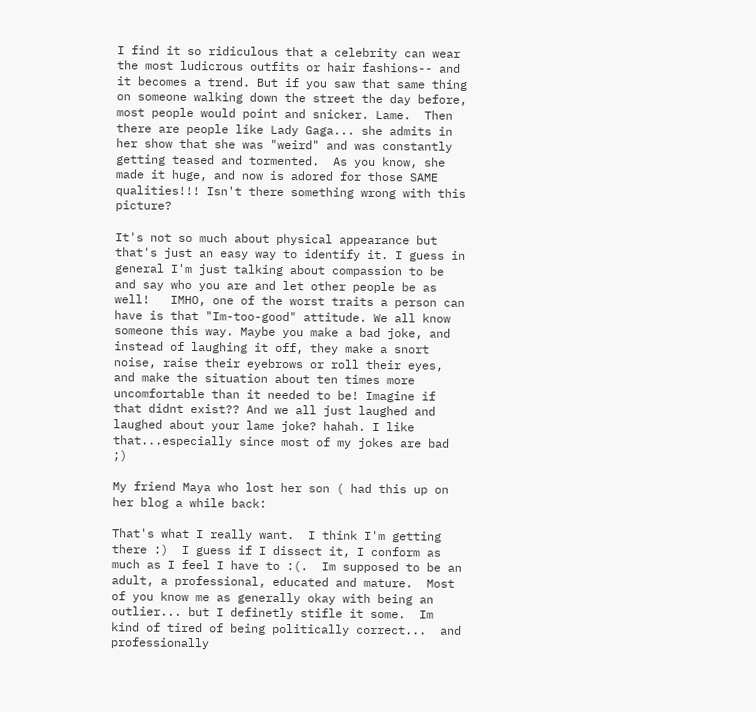I find it so ridiculous that a celebrity can wear the most ludicrous outfits or hair fashions-- and it becomes a trend. But if you saw that same thing on someone walking down the street the day before, most people would point and snicker. Lame.  Then there are people like Lady Gaga... she admits in her show that she was "weird" and was constantly getting teased and tormented.  As you know, she made it huge, and now is adored for those SAME qualities!!! Isn't there something wrong with this picture?

It's not so much about physical appearance but that's just an easy way to identify it. I guess in general I'm just talking about compassion to be and say who you are and let other people be as well!   IMHO, one of the worst traits a person can have is that "Im-too-good" attitude. We all know someone this way. Maybe you make a bad joke, and instead of laughing it off, they make a snort noise, raise their eyebrows or roll their eyes, and make the situation about ten times more uncomfortable than it needed to be! Imagine if that didnt exist?? And we all just laughed and laughed about your lame joke? hahah. I like that...especially since most of my jokes are bad ;)

My friend Maya who lost her son ( had this up on her blog a while back:

That's what I really want.  I think I'm getting there :)  I guess if I dissect it, I conform as much as I feel I have to :(.  Im supposed to be an adult, a professional, educated and mature.  Most of you know me as generally okay with being an outlier... but I definetly stifle it some.  Im kind of tired of being politically correct...  and professionally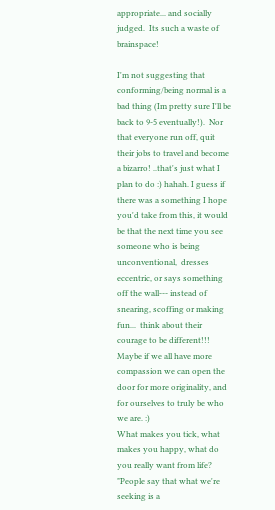appropriate... and socially judged.  Its such a waste of brainspace!

I'm not suggesting that conforming/being normal is a bad thing (Im pretty sure I'll be back to 9-5 eventually!).  Nor that everyone run off, quit their jobs to travel and become a bizarro! ..that's just what I plan to do :) hahah. I guess if there was a something I hope you'd take from this, it would be that the next time you see someone who is being unconventional,  dresses eccentric, or says something off the wall--- instead of snearing, scoffing or making fun...  think about their courage to be different!!! Maybe if we all have more compassion we can open the door for more originality, and for ourselves to truly be who we are. :)
What makes you tick, what makes you happy, what do you really want from life?   "People say that what we're seeking is a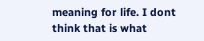meaning for life. I dont think that is what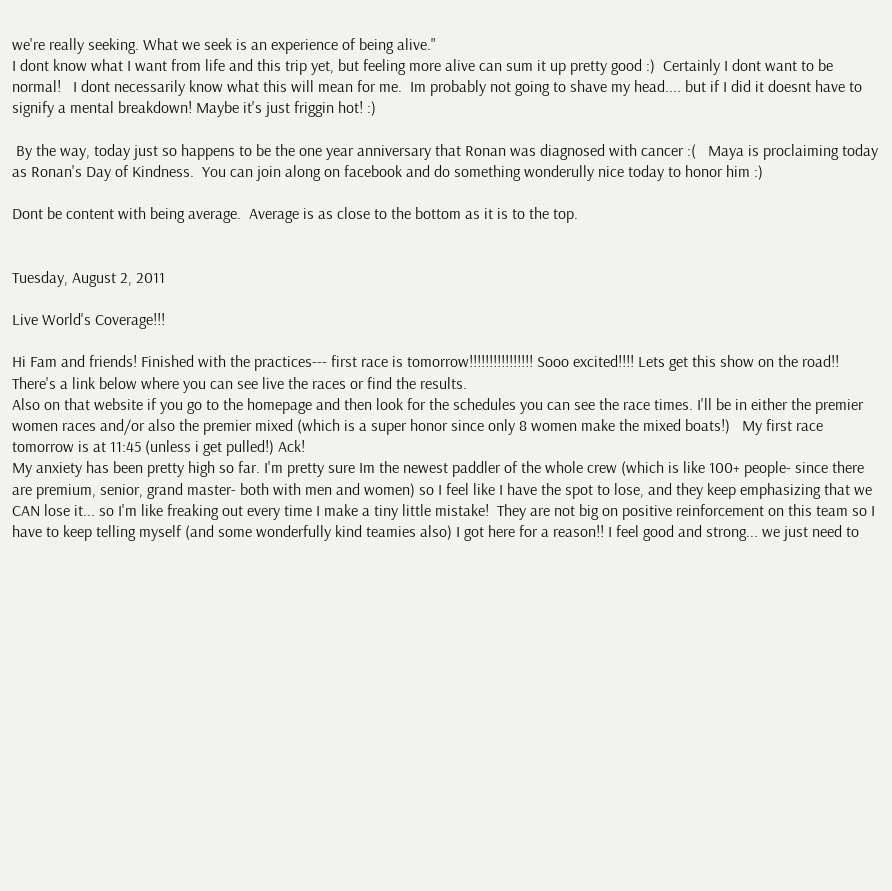we're really seeking. What we seek is an experience of being alive."
I dont know what I want from life and this trip yet, but feeling more alive can sum it up pretty good :)  Certainly I dont want to be normal!   I dont necessarily know what this will mean for me.  Im probably not going to shave my head.... but if I did it doesnt have to signify a mental breakdown! Maybe it's just friggin hot! :)

 By the way, today just so happens to be the one year anniversary that Ronan was diagnosed with cancer :(   Maya is proclaiming today as Ronan's Day of Kindness.  You can join along on facebook and do something wonderully nice today to honor him :)

Dont be content with being average.  Average is as close to the bottom as it is to the top.


Tuesday, August 2, 2011

Live World's Coverage!!!

Hi Fam and friends! Finished with the practices--- first race is tomorrow!!!!!!!!!!!!!!!! Sooo excited!!!! Lets get this show on the road!!  There's a link below where you can see live the races or find the results.
Also on that website if you go to the homepage and then look for the schedules you can see the race times. I'll be in either the premier women races and/or also the premier mixed (which is a super honor since only 8 women make the mixed boats!)   My first race tomorrow is at 11:45 (unless i get pulled!) Ack!
My anxiety has been pretty high so far. I'm pretty sure Im the newest paddler of the whole crew (which is like 100+ people- since there are premium, senior, grand master- both with men and women) so I feel like I have the spot to lose, and they keep emphasizing that we CAN lose it... so I'm like freaking out every time I make a tiny little mistake!  They are not big on positive reinforcement on this team so I have to keep telling myself (and some wonderfully kind teamies also) I got here for a reason!! I feel good and strong... we just need to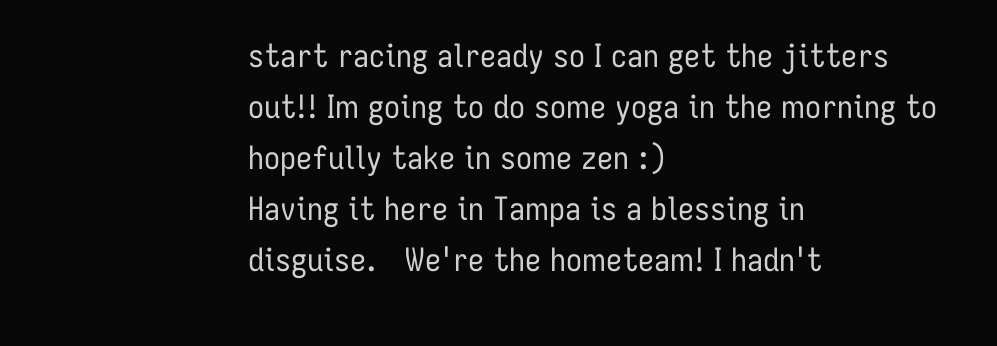start racing already so I can get the jitters out!! Im going to do some yoga in the morning to hopefully take in some zen :)
Having it here in Tampa is a blessing in disguise.   We're the hometeam! I hadn't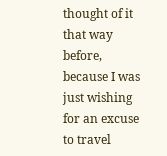thought of it that way before, because I was just wishing for an excuse to travel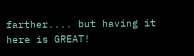farther.... but having it here is GREAT!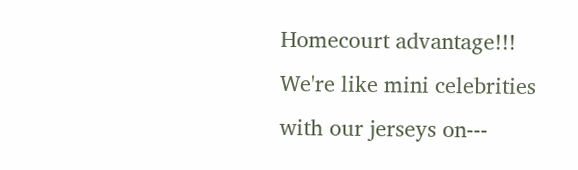Homecourt advantage!!!  We're like mini celebrities with our jerseys on---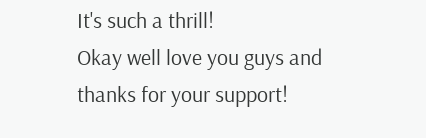It's such a thrill!
Okay well love you guys and thanks for your support!